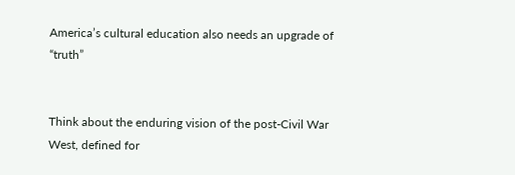America’s cultural education also needs an upgrade of “truth”


Think about the enduring vision of the post-Civil War West, defined for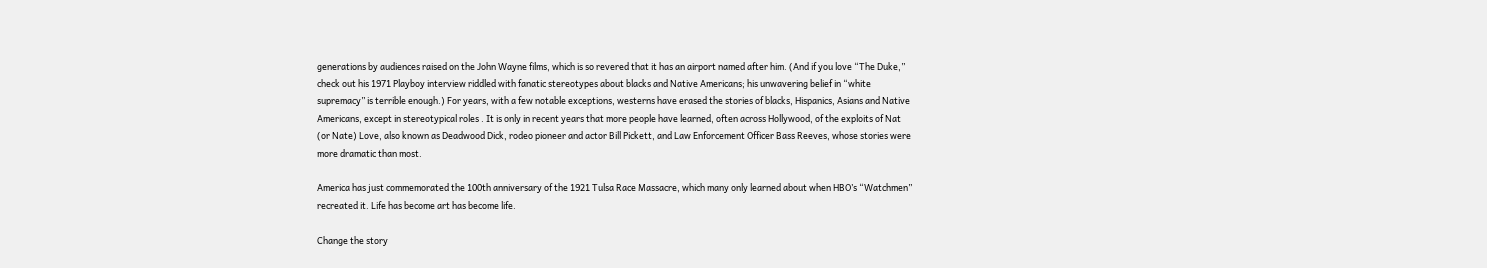generations by audiences raised on the John Wayne films, which is so revered that it has an airport named after him. (And if you love “The Duke,” check out his 1971 Playboy interview riddled with fanatic stereotypes about blacks and Native Americans; his unwavering belief in “white supremacy” is terrible enough.) For years, with a few notable exceptions, westerns have erased the stories of blacks, Hispanics, Asians and Native Americans, except in stereotypical roles . It is only in recent years that more people have learned, often across Hollywood, of the exploits of Nat (or Nate) Love, also known as Deadwood Dick, rodeo pioneer and actor Bill Pickett, and Law Enforcement Officer Bass Reeves, whose stories were more dramatic than most.

America has just commemorated the 100th anniversary of the 1921 Tulsa Race Massacre, which many only learned about when HBO’s “Watchmen” recreated it. Life has become art has become life.

Change the story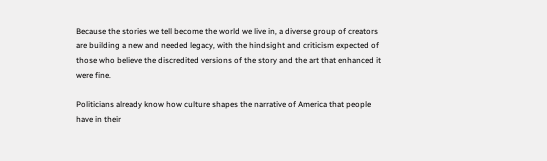Because the stories we tell become the world we live in, a diverse group of creators are building a new and needed legacy, with the hindsight and criticism expected of those who believe the discredited versions of the story and the art that enhanced it were fine.

Politicians already know how culture shapes the narrative of America that people have in their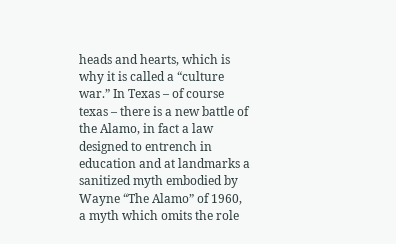heads and hearts, which is why it is called a “culture war.” In Texas – of course texas – there is a new battle of the Alamo, in fact a law designed to entrench in education and at landmarks a sanitized myth embodied by Wayne “The Alamo” of 1960, a myth which omits the role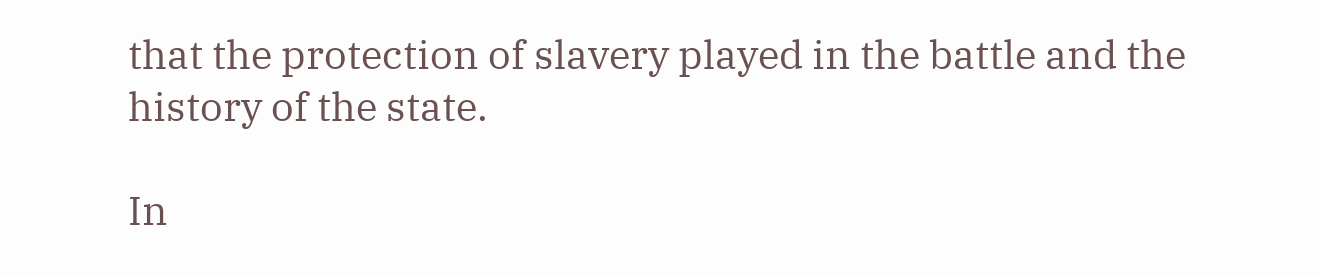that the protection of slavery played in the battle and the history of the state.

In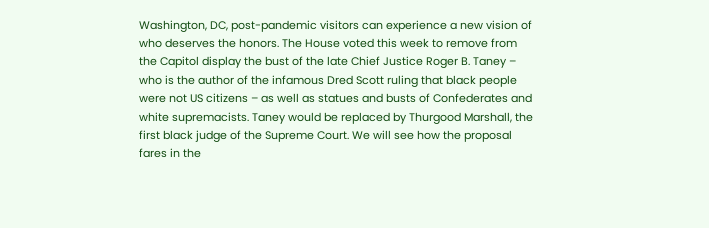Washington, DC, post-pandemic visitors can experience a new vision of who deserves the honors. The House voted this week to remove from the Capitol display the bust of the late Chief Justice Roger B. Taney – who is the author of the infamous Dred Scott ruling that black people were not US citizens – as well as statues and busts of Confederates and white supremacists. Taney would be replaced by Thurgood Marshall, the first black judge of the Supreme Court. We will see how the proposal fares in the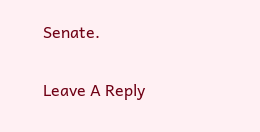Senate.


Leave A Reply